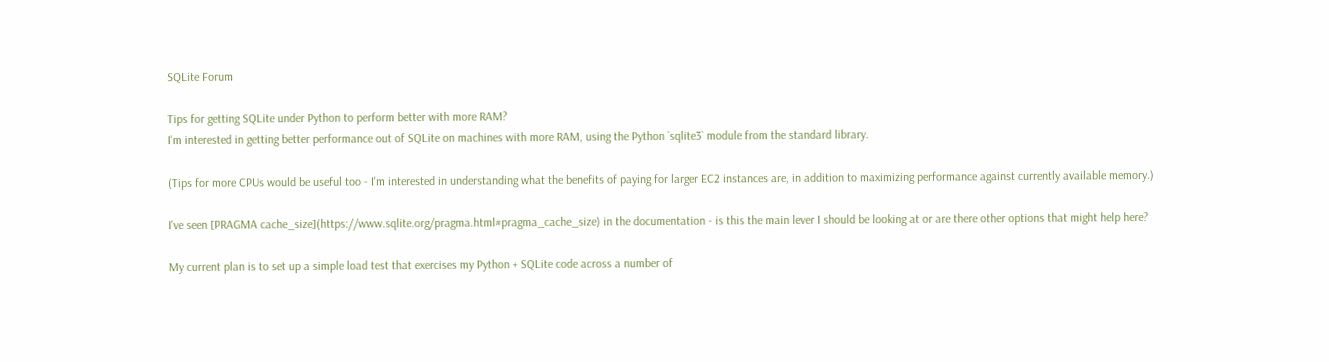SQLite Forum

Tips for getting SQLite under Python to perform better with more RAM?
I'm interested in getting better performance out of SQLite on machines with more RAM, using the Python `sqlite3` module from the standard library.

(Tips for more CPUs would be useful too - I'm interested in understanding what the benefits of paying for larger EC2 instances are, in addition to maximizing performance against currently available memory.)

I've seen [PRAGMA cache_size](https://www.sqlite.org/pragma.html#pragma_cache_size) in the documentation - is this the main lever I should be looking at or are there other options that might help here?

My current plan is to set up a simple load test that exercises my Python + SQLite code across a number of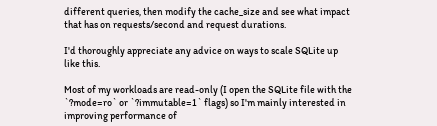different queries, then modify the cache_size and see what impact that has on requests/second and request durations.

I'd thoroughly appreciate any advice on ways to scale SQLite up like this.

Most of my workloads are read-only (I open the SQLite file with the `?mode=ro` or `?immutable=1` flags) so I'm mainly interested in improving performance of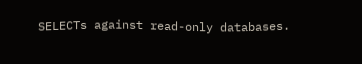SELECTs against read-only databases.